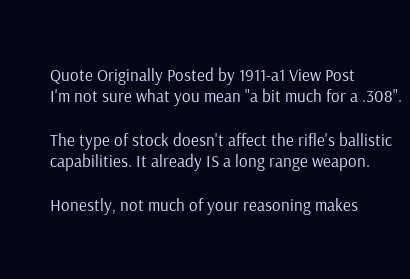Quote Originally Posted by 1911-a1 View Post
I'm not sure what you mean "a bit much for a .308".

The type of stock doesn't affect the rifle's ballistic capabilities. It already IS a long range weapon.

Honestly, not much of your reasoning makes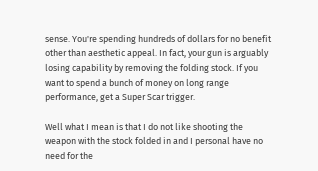sense. You're spending hundreds of dollars for no benefit other than aesthetic appeal. In fact, your gun is arguably losing capability by removing the folding stock. If you want to spend a bunch of money on long range performance, get a Super Scar trigger.

Well what I mean is that I do not like shooting the weapon with the stock folded in and I personal have no need for the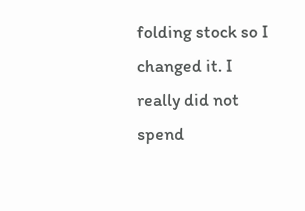folding stock so I changed it. I really did not spend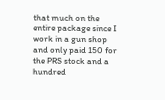that much on the entire package since I work in a gun shop and only paid 150 for the PRS stock and a hundred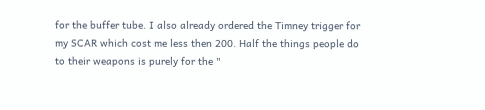for the buffer tube. I also already ordered the Timney trigger for my SCAR which cost me less then 200. Half the things people do to their weapons is purely for the "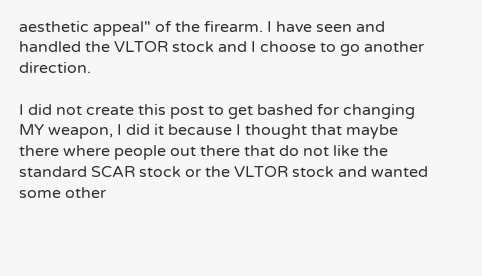aesthetic appeal" of the firearm. I have seen and handled the VLTOR stock and I choose to go another direction.

I did not create this post to get bashed for changing MY weapon, I did it because I thought that maybe there where people out there that do not like the standard SCAR stock or the VLTOR stock and wanted some other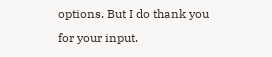options. But I do thank you for your input.